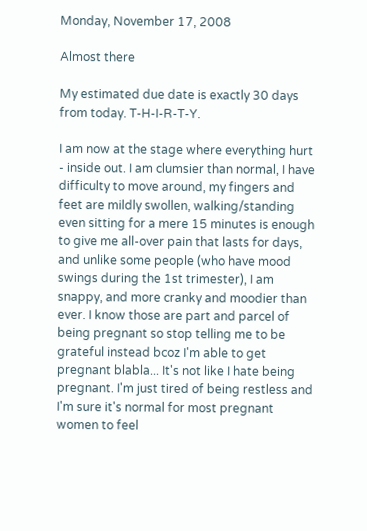Monday, November 17, 2008

Almost there

My estimated due date is exactly 30 days from today. T-H-I-R-T-Y.

I am now at the stage where everything hurt - inside out. I am clumsier than normal, I have difficulty to move around, my fingers and feet are mildly swollen, walking/standing even sitting for a mere 15 minutes is enough to give me all-over pain that lasts for days, and unlike some people (who have mood swings during the 1st trimester), I am snappy, and more cranky and moodier than ever. I know those are part and parcel of being pregnant so stop telling me to be grateful instead bcoz I'm able to get pregnant blabla... It's not like I hate being pregnant. I'm just tired of being restless and I'm sure it's normal for most pregnant women to feel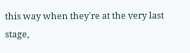this way when they're at the very last stage,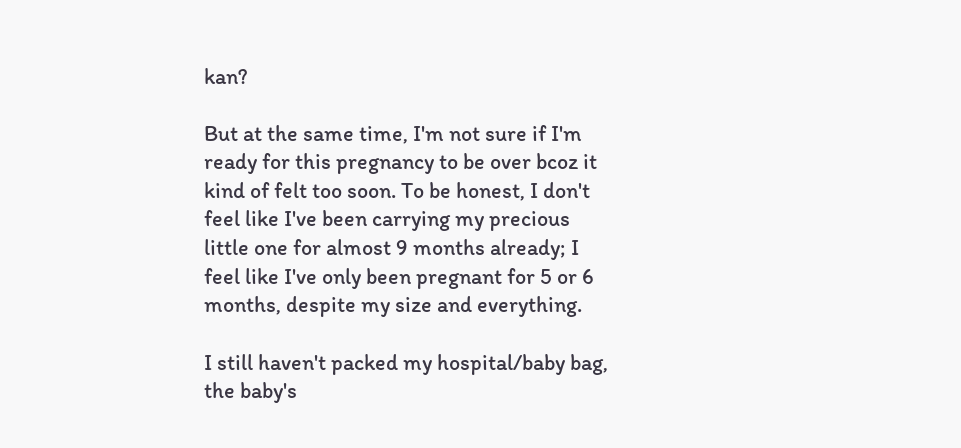kan?

But at the same time, I'm not sure if I'm ready for this pregnancy to be over bcoz it kind of felt too soon. To be honest, I don't feel like I've been carrying my precious little one for almost 9 months already; I feel like I've only been pregnant for 5 or 6 months, despite my size and everything.

I still haven't packed my hospital/baby bag, the baby's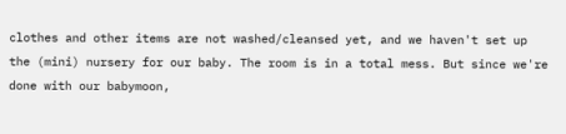clothes and other items are not washed/cleansed yet, and we haven't set up the (mini) nursery for our baby. The room is in a total mess. But since we're done with our babymoon,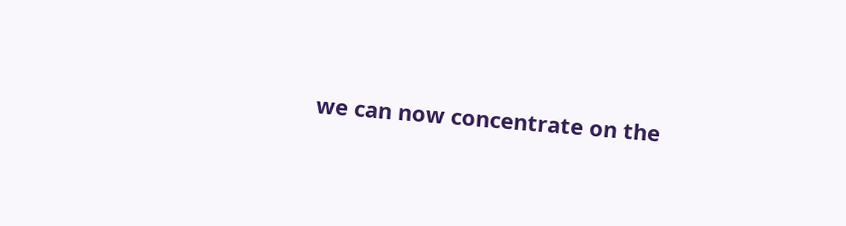we can now concentrate on the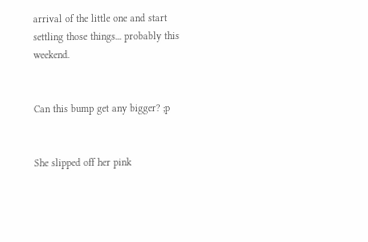arrival of the little one and start settling those things... probably this weekend.


Can this bump get any bigger? ;p


She slipped off her pink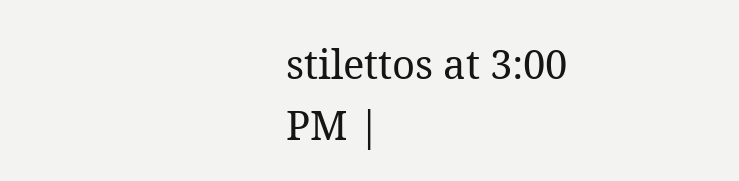stilettos at 3:00 PM |